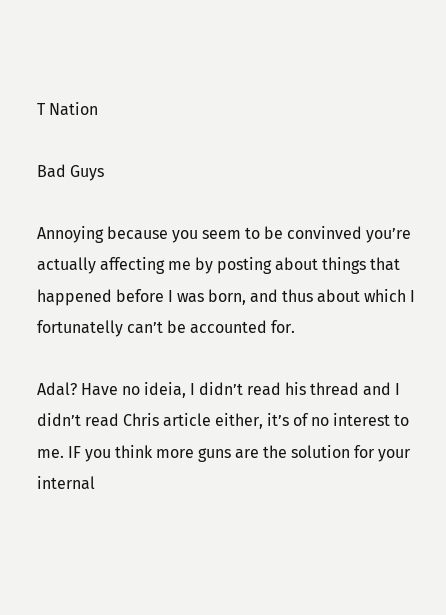T Nation

Bad Guys

Annoying because you seem to be convinved you’re actually affecting me by posting about things that happened before I was born, and thus about which I fortunatelly can’t be accounted for.

Adal? Have no ideia, I didn’t read his thread and I didn’t read Chris article either, it’s of no interest to me. IF you think more guns are the solution for your internal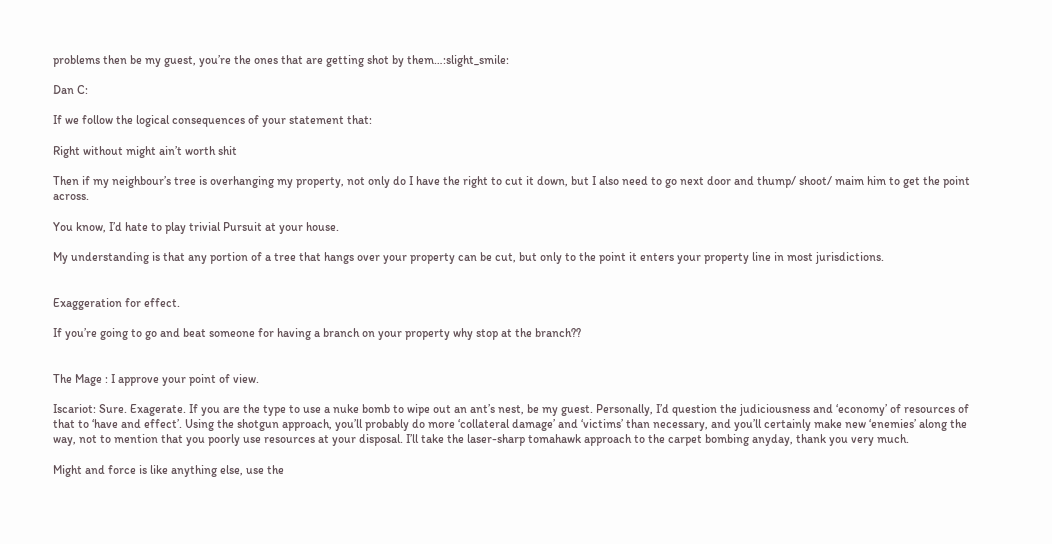problems then be my guest, you’re the ones that are getting shot by them…:slight_smile:

Dan C:

If we follow the logical consequences of your statement that:

Right without might ain’t worth shit

Then if my neighbour’s tree is overhanging my property, not only do I have the right to cut it down, but I also need to go next door and thump/ shoot/ maim him to get the point across.

You know, I’d hate to play trivial Pursuit at your house.

My understanding is that any portion of a tree that hangs over your property can be cut, but only to the point it enters your property line in most jurisdictions.


Exaggeration for effect.

If you’re going to go and beat someone for having a branch on your property why stop at the branch??


The Mage : I approve your point of view.

Iscariot: Sure. Exagerate. If you are the type to use a nuke bomb to wipe out an ant’s nest, be my guest. Personally, I’d question the judiciousness and ‘economy’ of resources of that to ‘have and effect’. Using the shotgun approach, you’ll probably do more ‘collateral damage’ and ‘victims’ than necessary, and you’ll certainly make new ‘enemies’ along the way, not to mention that you poorly use resources at your disposal. I’ll take the laser-sharp tomahawk approach to the carpet bombing anyday, thank you very much.

Might and force is like anything else, use the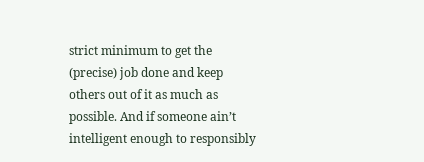strict minimum to get the (precise) job done and keep others out of it as much as possible. And if someone ain’t intelligent enough to responsibly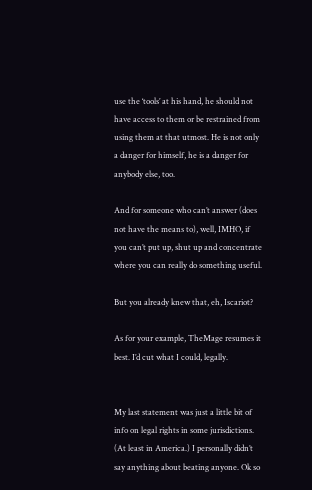use the ‘tools’ at his hand, he should not have access to them or be restrained from using them at that utmost. He is not only a danger for himself, he is a danger for anybody else, too.

And for someone who can’t answer (does not have the means to), well, IMHO, if you can’t put up, shut up and concentrate where you can really do something useful.

But you already knew that, eh, Iscariot?

As for your example, TheMage resumes it best. I’d cut what I could, legally.


My last statement was just a little bit of info on legal rights in some jurisdictions. (At least in America.) I personally didn’t say anything about beating anyone. Ok so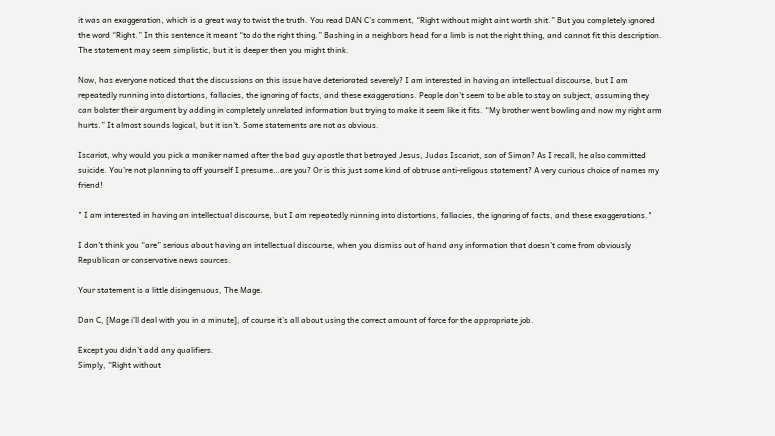it was an exaggeration, which is a great way to twist the truth. You read DAN C’s comment, “Right without might aint worth shit.” But you completely ignored the word “Right.” In this sentence it meant “to do the right thing.” Bashing in a neighbors head for a limb is not the right thing, and cannot fit this description. The statement may seem simplistic, but it is deeper then you might think.

Now, has everyone noticed that the discussions on this issue have deteriorated severely? I am interested in having an intellectual discourse, but I am repeatedly running into distortions, fallacies, the ignoring of facts, and these exaggerations. People don’t seem to be able to stay on subject, assuming they can bolster their argument by adding in completely unrelated information but trying to make it seem like it fits. “My brother went bowling and now my right arm hurts.” It almost sounds logical, but it isn’t. Some statements are not as obvious.

Iscariot, why would you pick a moniker named after the bad guy apostle that betrayed Jesus, Judas Iscariot, son of Simon? As I recall, he also committed suicide. You’re not planning to off yourself I presume…are you? Or is this just some kind of obtruse anti-religous statement? A very curious choice of names my friend!

" I am interested in having an intellectual discourse, but I am repeatedly running into distortions, fallacies, the ignoring of facts, and these exaggerations."

I don’t think you “are” serious about having an intellectual discourse, when you dismiss out of hand any information that doesn’t come from obviously Republican or conservative news sources.

Your statement is a little disingenuous, The Mage.

Dan C, [Mage i’ll deal with you in a minute], of course it’s all about using the correct amount of force for the appropriate job.

Except you didn’t add any qualifiers.
Simply, “Right without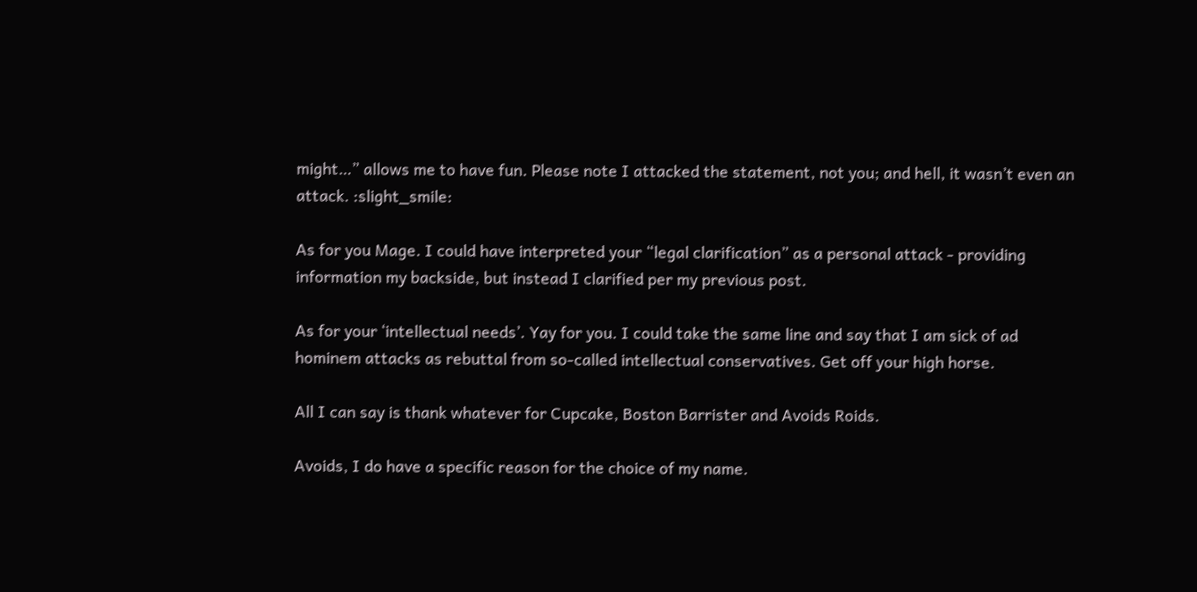might…” allows me to have fun. Please note I attacked the statement, not you; and hell, it wasn’t even an attack. :slight_smile:

As for you Mage. I could have interpreted your “legal clarification” as a personal attack - providing information my backside, but instead I clarified per my previous post.

As for your ‘intellectual needs’. Yay for you. I could take the same line and say that I am sick of ad hominem attacks as rebuttal from so-called intellectual conservatives. Get off your high horse.

All I can say is thank whatever for Cupcake, Boston Barrister and Avoids Roids.

Avoids, I do have a specific reason for the choice of my name.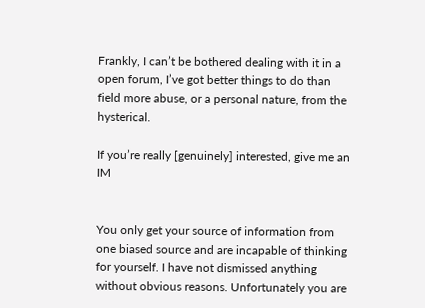Frankly, I can’t be bothered dealing with it in a open forum, I’ve got better things to do than field more abuse, or a personal nature, from the hysterical.

If you’re really [genuinely] interested, give me an IM


You only get your source of information from one biased source and are incapable of thinking for yourself. I have not dismissed anything without obvious reasons. Unfortunately you are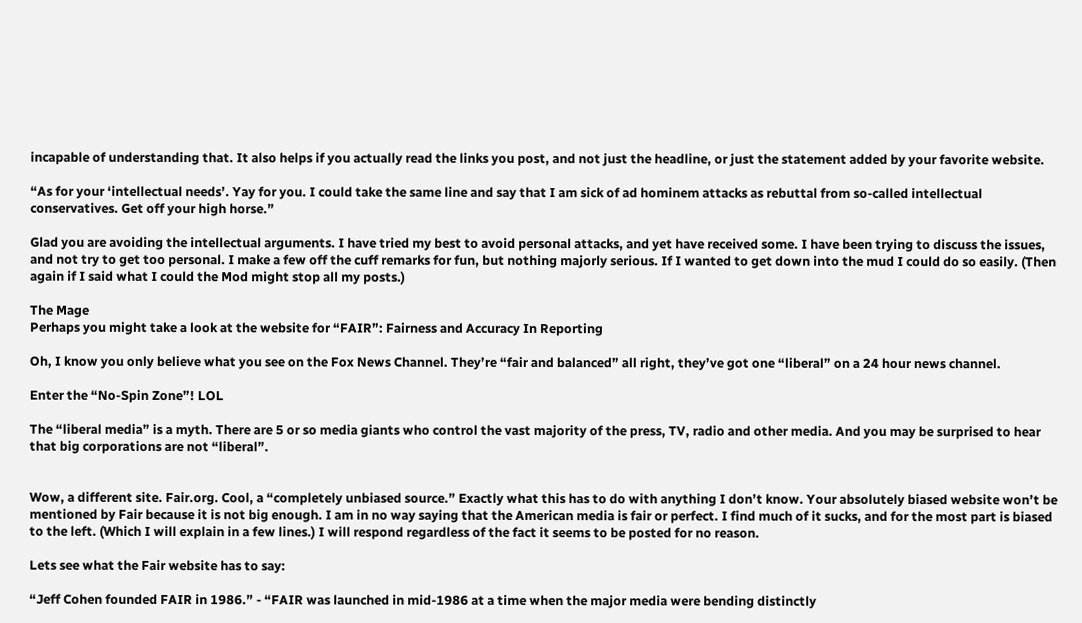incapable of understanding that. It also helps if you actually read the links you post, and not just the headline, or just the statement added by your favorite website.

“As for your ‘intellectual needs’. Yay for you. I could take the same line and say that I am sick of ad hominem attacks as rebuttal from so-called intellectual conservatives. Get off your high horse.”

Glad you are avoiding the intellectual arguments. I have tried my best to avoid personal attacks, and yet have received some. I have been trying to discuss the issues, and not try to get too personal. I make a few off the cuff remarks for fun, but nothing majorly serious. If I wanted to get down into the mud I could do so easily. (Then again if I said what I could the Mod might stop all my posts.)

The Mage
Perhaps you might take a look at the website for “FAIR”: Fairness and Accuracy In Reporting

Oh, I know you only believe what you see on the Fox News Channel. They’re “fair and balanced” all right, they’ve got one “liberal” on a 24 hour news channel.

Enter the “No-Spin Zone”! LOL

The “liberal media” is a myth. There are 5 or so media giants who control the vast majority of the press, TV, radio and other media. And you may be surprised to hear that big corporations are not “liberal”.


Wow, a different site. Fair.org. Cool, a “completely unbiased source.” Exactly what this has to do with anything I don’t know. Your absolutely biased website won’t be mentioned by Fair because it is not big enough. I am in no way saying that the American media is fair or perfect. I find much of it sucks, and for the most part is biased to the left. (Which I will explain in a few lines.) I will respond regardless of the fact it seems to be posted for no reason.

Lets see what the Fair website has to say:

“Jeff Cohen founded FAIR in 1986.” - “FAIR was launched in mid-1986 at a time when the major media were bending distinctly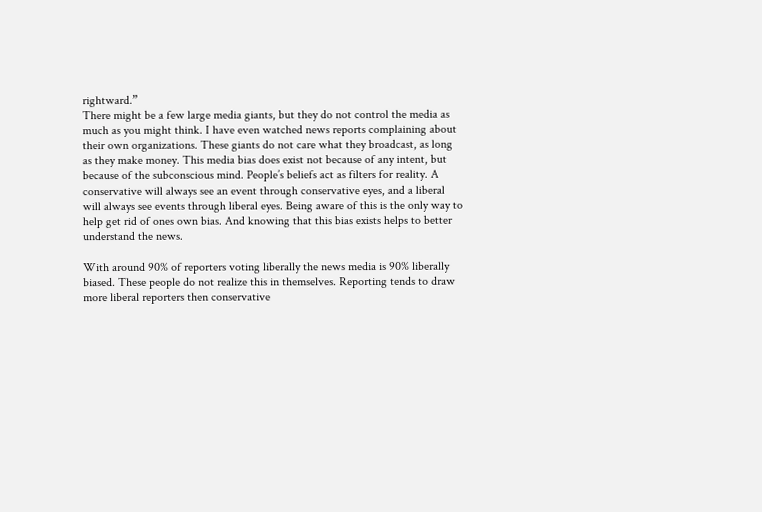rightward.”
There might be a few large media giants, but they do not control the media as much as you might think. I have even watched news reports complaining about their own organizations. These giants do not care what they broadcast, as long as they make money. This media bias does exist not because of any intent, but because of the subconscious mind. People’s beliefs act as filters for reality. A conservative will always see an event through conservative eyes, and a liberal will always see events through liberal eyes. Being aware of this is the only way to help get rid of ones own bias. And knowing that this bias exists helps to better understand the news.

With around 90% of reporters voting liberally the news media is 90% liberally biased. These people do not realize this in themselves. Reporting tends to draw more liberal reporters then conservative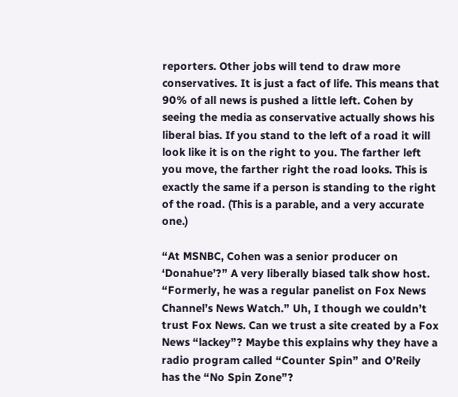reporters. Other jobs will tend to draw more conservatives. It is just a fact of life. This means that 90% of all news is pushed a little left. Cohen by seeing the media as conservative actually shows his liberal bias. If you stand to the left of a road it will look like it is on the right to you. The farther left you move, the farther right the road looks. This is exactly the same if a person is standing to the right of the road. (This is a parable, and a very accurate one.)

“At MSNBC, Cohen was a senior producer on ‘Donahue’?” A very liberally biased talk show host.
“Formerly, he was a regular panelist on Fox News Channel’s News Watch.” Uh, I though we couldn’t trust Fox News. Can we trust a site created by a Fox News “lackey”? Maybe this explains why they have a radio program called “Counter Spin” and O’Reily has the “No Spin Zone”?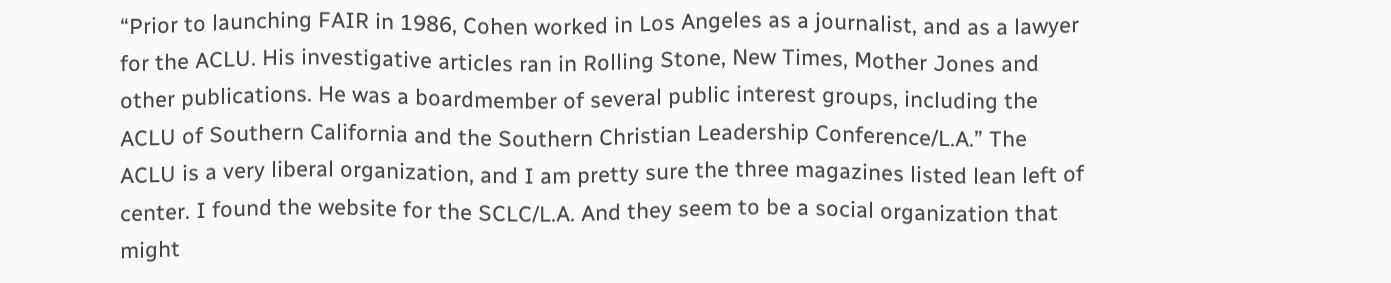“Prior to launching FAIR in 1986, Cohen worked in Los Angeles as a journalist, and as a lawyer for the ACLU. His investigative articles ran in Rolling Stone, New Times, Mother Jones and other publications. He was a boardmember of several public interest groups, including the ACLU of Southern California and the Southern Christian Leadership Conference/L.A.” The ACLU is a very liberal organization, and I am pretty sure the three magazines listed lean left of center. I found the website for the SCLC/L.A. And they seem to be a social organization that might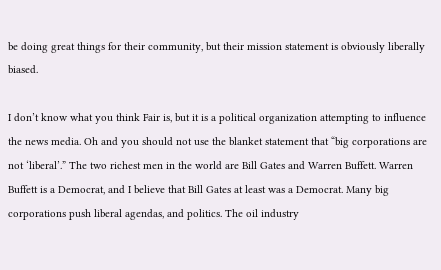be doing great things for their community, but their mission statement is obviously liberally biased.

I don’t know what you think Fair is, but it is a political organization attempting to influence the news media. Oh and you should not use the blanket statement that “big corporations are not ‘liberal’.” The two richest men in the world are Bill Gates and Warren Buffett. Warren Buffett is a Democrat, and I believe that Bill Gates at least was a Democrat. Many big corporations push liberal agendas, and politics. The oil industry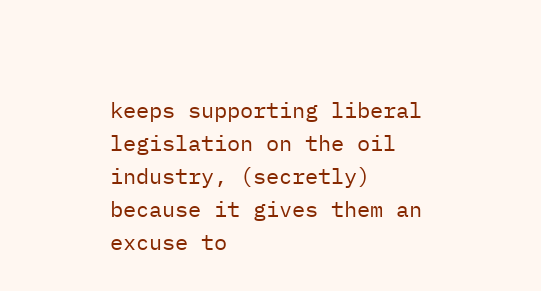keeps supporting liberal legislation on the oil industry, (secretly) because it gives them an excuse to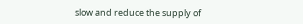slow and reduce the supply of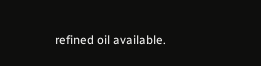refined oil available.